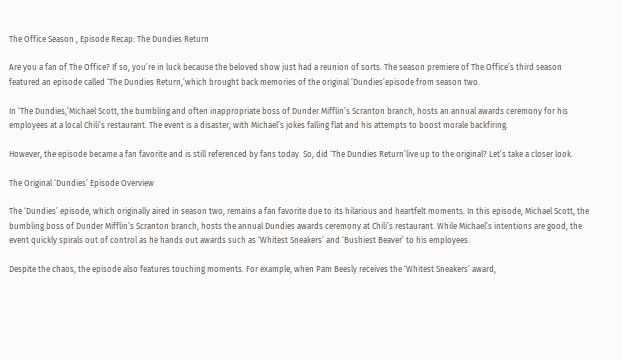The Office Season , Episode Recap: The Dundies Return

Are you a fan of The Office? If so, you’re in luck because the beloved show just had a reunion of sorts. The season premiere of The Office’s third season featured an episode called ‘The Dundies Return,’which brought back memories of the original ‘Dundies’episode from season two.

In ‘The Dundies,’Michael Scott, the bumbling and often inappropriate boss of Dunder Mifflin’s Scranton branch, hosts an annual awards ceremony for his employees at a local Chili’s restaurant. The event is a disaster, with Michael’s jokes falling flat and his attempts to boost morale backfiring.

However, the episode became a fan favorite and is still referenced by fans today. So, did ‘The Dundies Return’live up to the original? Let’s take a closer look.

The Original ‘Dundies’ Episode Overview

The ‘Dundies’ episode, which originally aired in season two, remains a fan favorite due to its hilarious and heartfelt moments. In this episode, Michael Scott, the bumbling boss of Dunder Mifflin’s Scranton branch, hosts the annual Dundies awards ceremony at Chili’s restaurant. While Michael’s intentions are good, the event quickly spirals out of control as he hands out awards such as ‘Whitest Sneakers’ and ‘Bushiest Beaver’ to his employees.

Despite the chaos, the episode also features touching moments. For example, when Pam Beesly receives the ‘Whitest Sneakers’ award,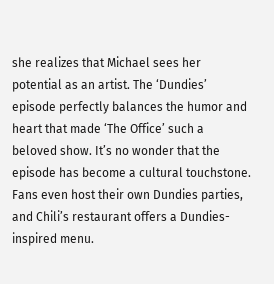she realizes that Michael sees her potential as an artist. The ‘Dundies’ episode perfectly balances the humor and heart that made ‘The Office’ such a beloved show. It’s no wonder that the episode has become a cultural touchstone. Fans even host their own Dundies parties, and Chili’s restaurant offers a Dundies-inspired menu.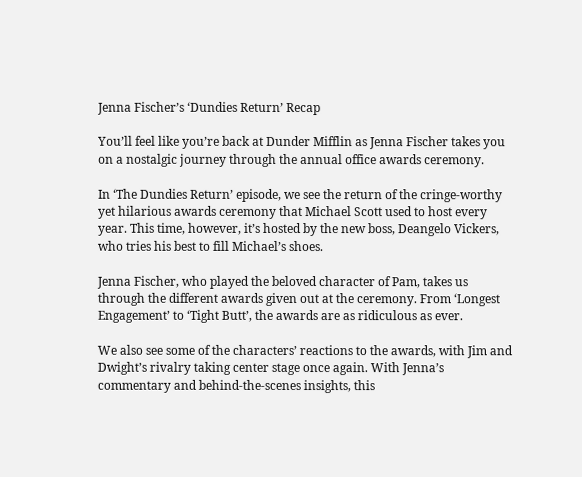Jenna Fischer’s ‘Dundies Return’ Recap

You’ll feel like you’re back at Dunder Mifflin as Jenna Fischer takes you on a nostalgic journey through the annual office awards ceremony.

In ‘The Dundies Return’ episode, we see the return of the cringe-worthy yet hilarious awards ceremony that Michael Scott used to host every year. This time, however, it’s hosted by the new boss, Deangelo Vickers, who tries his best to fill Michael’s shoes.

Jenna Fischer, who played the beloved character of Pam, takes us through the different awards given out at the ceremony. From ‘Longest Engagement’ to ‘Tight Butt’, the awards are as ridiculous as ever.

We also see some of the characters’ reactions to the awards, with Jim and Dwight’s rivalry taking center stage once again. With Jenna’s commentary and behind-the-scenes insights, this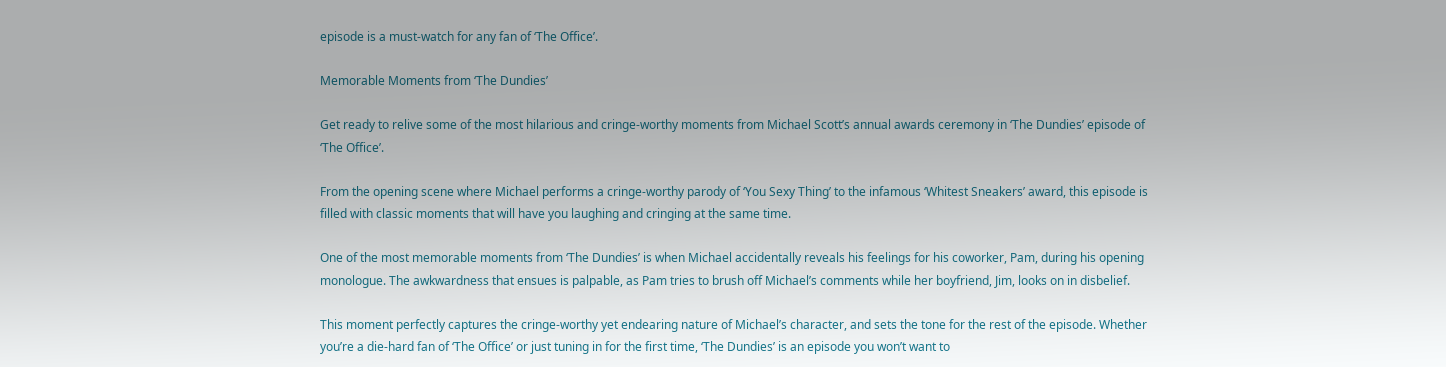episode is a must-watch for any fan of ‘The Office’.

Memorable Moments from ‘The Dundies’

Get ready to relive some of the most hilarious and cringe-worthy moments from Michael Scott’s annual awards ceremony in ‘The Dundies’ episode of ‘The Office’.

From the opening scene where Michael performs a cringe-worthy parody of ‘You Sexy Thing’ to the infamous ‘Whitest Sneakers’ award, this episode is filled with classic moments that will have you laughing and cringing at the same time.

One of the most memorable moments from ‘The Dundies’ is when Michael accidentally reveals his feelings for his coworker, Pam, during his opening monologue. The awkwardness that ensues is palpable, as Pam tries to brush off Michael’s comments while her boyfriend, Jim, looks on in disbelief.

This moment perfectly captures the cringe-worthy yet endearing nature of Michael’s character, and sets the tone for the rest of the episode. Whether you’re a die-hard fan of ‘The Office’ or just tuning in for the first time, ‘The Dundies’ is an episode you won’t want to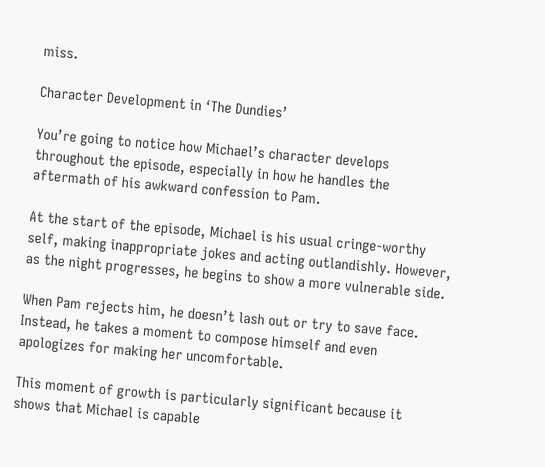miss.

Character Development in ‘The Dundies’

You’re going to notice how Michael’s character develops throughout the episode, especially in how he handles the aftermath of his awkward confession to Pam.

At the start of the episode, Michael is his usual cringe-worthy self, making inappropriate jokes and acting outlandishly. However, as the night progresses, he begins to show a more vulnerable side.

When Pam rejects him, he doesn’t lash out or try to save face. Instead, he takes a moment to compose himself and even apologizes for making her uncomfortable.

This moment of growth is particularly significant because it shows that Michael is capable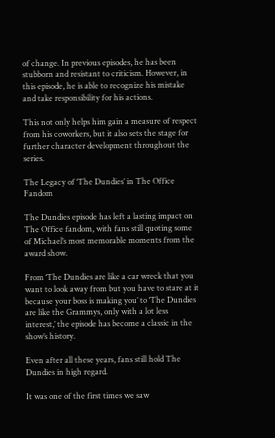of change. In previous episodes, he has been stubborn and resistant to criticism. However, in this episode, he is able to recognize his mistake and take responsibility for his actions.

This not only helps him gain a measure of respect from his coworkers, but it also sets the stage for further character development throughout the series.

The Legacy of ‘The Dundies’ in The Office Fandom

The Dundies episode has left a lasting impact on The Office fandom, with fans still quoting some of Michael’s most memorable moments from the award show.

From ‘The Dundies are like a car wreck that you want to look away from but you have to stare at it because your boss is making you’ to ‘The Dundies are like the Grammys, only with a lot less interest,’ the episode has become a classic in the show’s history.

Even after all these years, fans still hold The Dundies in high regard.

It was one of the first times we saw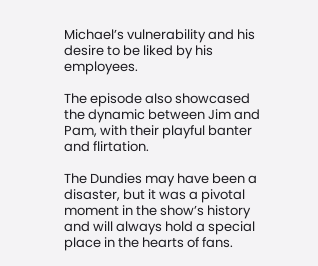Michael’s vulnerability and his desire to be liked by his employees.

The episode also showcased the dynamic between Jim and Pam, with their playful banter and flirtation.

The Dundies may have been a disaster, but it was a pivotal moment in the show’s history and will always hold a special place in the hearts of fans.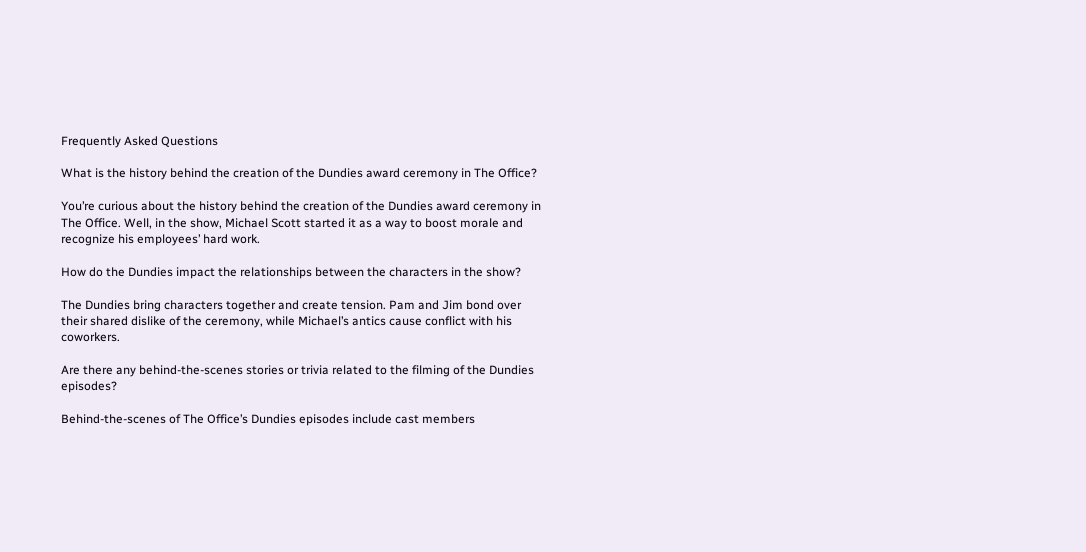Frequently Asked Questions

What is the history behind the creation of the Dundies award ceremony in The Office?

You’re curious about the history behind the creation of the Dundies award ceremony in The Office. Well, in the show, Michael Scott started it as a way to boost morale and recognize his employees’ hard work.

How do the Dundies impact the relationships between the characters in the show?

The Dundies bring characters together and create tension. Pam and Jim bond over their shared dislike of the ceremony, while Michael’s antics cause conflict with his coworkers.

Are there any behind-the-scenes stories or trivia related to the filming of the Dundies episodes?

Behind-the-scenes of The Office’s Dundies episodes include cast members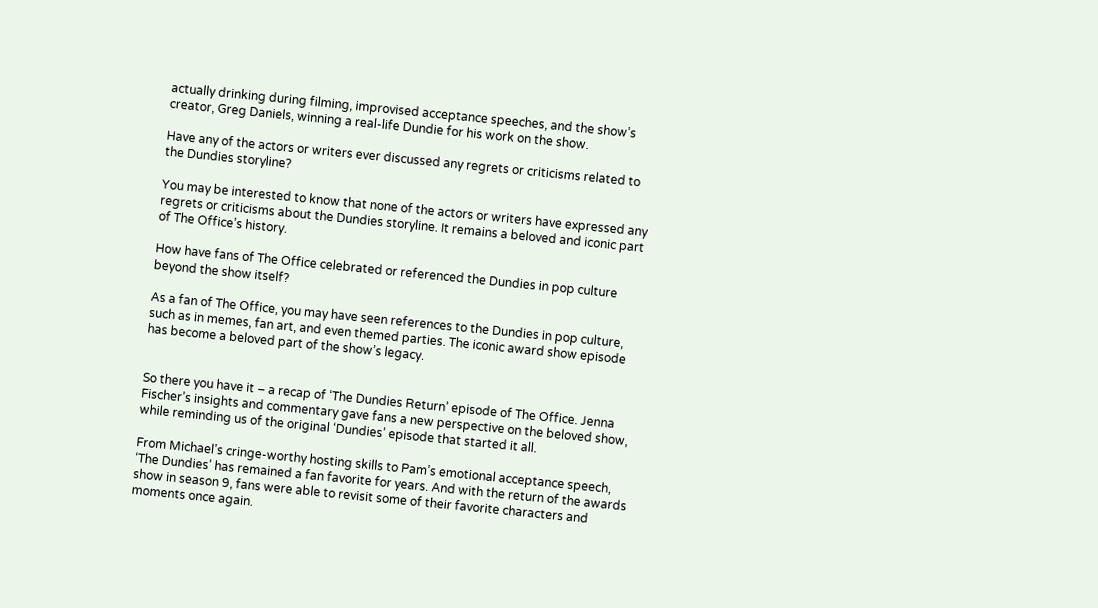actually drinking during filming, improvised acceptance speeches, and the show’s creator, Greg Daniels, winning a real-life Dundie for his work on the show.

Have any of the actors or writers ever discussed any regrets or criticisms related to the Dundies storyline?

You may be interested to know that none of the actors or writers have expressed any regrets or criticisms about the Dundies storyline. It remains a beloved and iconic part of The Office’s history.

How have fans of The Office celebrated or referenced the Dundies in pop culture beyond the show itself?

As a fan of The Office, you may have seen references to the Dundies in pop culture, such as in memes, fan art, and even themed parties. The iconic award show episode has become a beloved part of the show’s legacy.


So there you have it – a recap of ‘The Dundies Return’ episode of The Office. Jenna Fischer’s insights and commentary gave fans a new perspective on the beloved show, while reminding us of the original ‘Dundies’ episode that started it all.

From Michael’s cringe-worthy hosting skills to Pam’s emotional acceptance speech, ‘The Dundies’ has remained a fan favorite for years. And with the return of the awards show in season 9, fans were able to revisit some of their favorite characters and moments once again.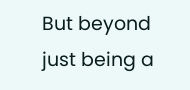But beyond just being a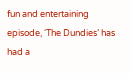fun and entertaining episode, ‘The Dundies’ has had a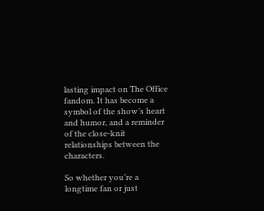lasting impact on The Office fandom. It has become a symbol of the show’s heart and humor, and a reminder of the close-knit relationships between the characters.

So whether you’re a longtime fan or just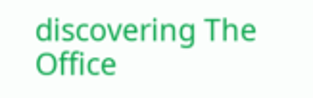discovering The Office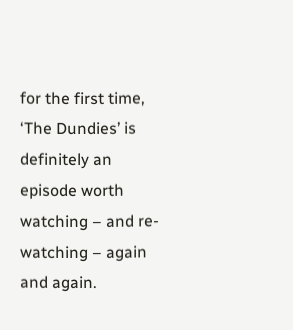for the first time, ‘The Dundies’ is definitely an episode worth watching – and re-watching – again and again.